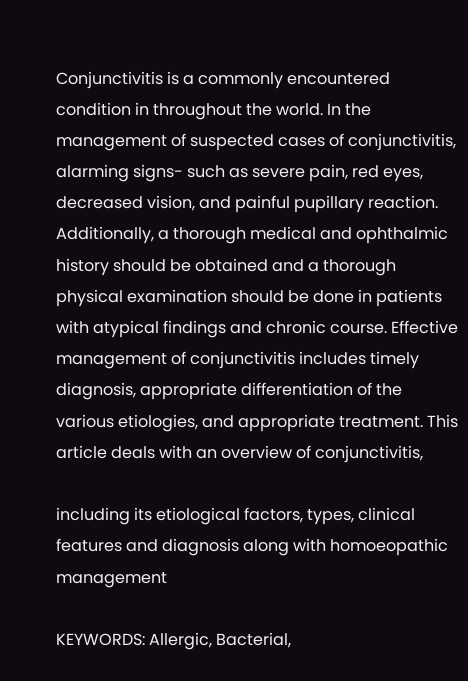Conjunctivitis is a commonly encountered condition in throughout the world. In the management of suspected cases of conjunctivitis, alarming signs- such as severe pain, red eyes, decreased vision, and painful pupillary reaction. Additionally, a thorough medical and ophthalmic history should be obtained and a thorough physical examination should be done in patients with atypical findings and chronic course. Effective management of conjunctivitis includes timely diagnosis, appropriate differentiation of the various etiologies, and appropriate treatment. This article deals with an overview of conjunctivitis,

including its etiological factors, types, clinical features and diagnosis along with homoeopathic management

KEYWORDS: Allergic, Bacterial,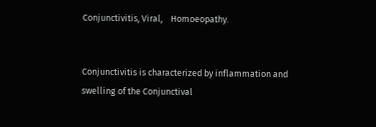Conjunctivitis, Viral,    Homoeopathy.


Conjunctivitis is characterized by inflammation and swelling of the Conjunctival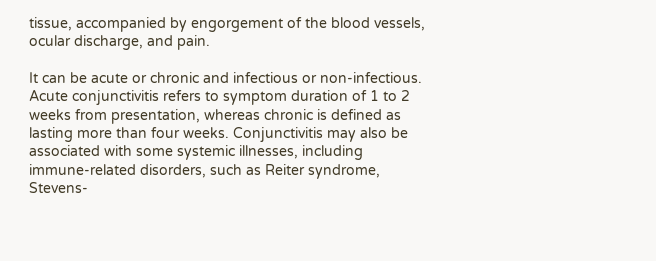tissue, accompanied by engorgement of the blood vessels, ocular discharge, and pain.

It can be acute or chronic and infectious or non-infectious. Acute conjunctivitis refers to symptom duration of 1 to 2 weeks from presentation, whereas chronic is defined as lasting more than four weeks. Conjunctivitis may also be associated with some systemic illnesses, including immune-related disorders, such as Reiter syndrome, Stevens-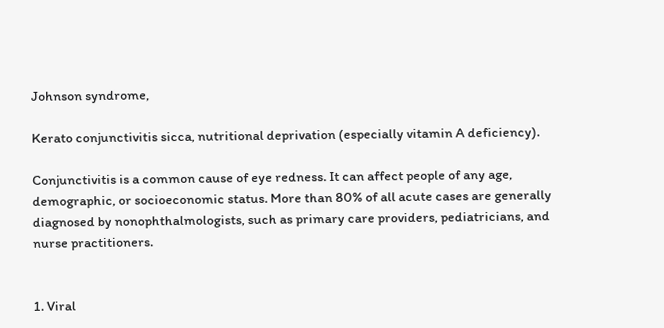Johnson syndrome,

Kerato conjunctivitis sicca, nutritional deprivation (especially vitamin A deficiency).

Conjunctivitis is a common cause of eye redness. It can affect people of any age, demographic, or socioeconomic status. More than 80% of all acute cases are generally diagnosed by nonophthalmologists, such as primary care providers, pediatricians, and nurse practitioners.


1. Viral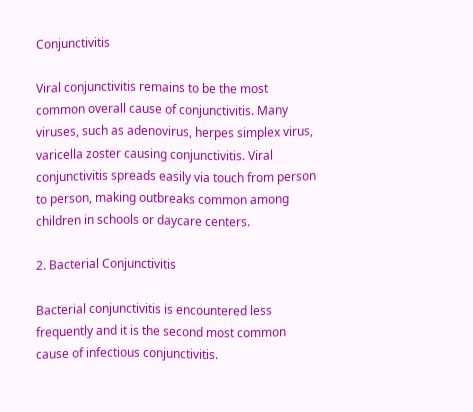Conjunctivitis

Viral conjunctivitis remains to be the most common overall cause of conjunctivitis. Many viruses, such as adenovirus, herpes simplex virus, varicella zoster causing conjunctivitis. Viral conjunctivitis spreads easily via touch from person to person, making outbreaks common among children in schools or daycare centers.

2. Bacterial Conjunctivitis

Bacterial conjunctivitis is encountered less frequently and it is the second most common cause of infectious conjunctivitis.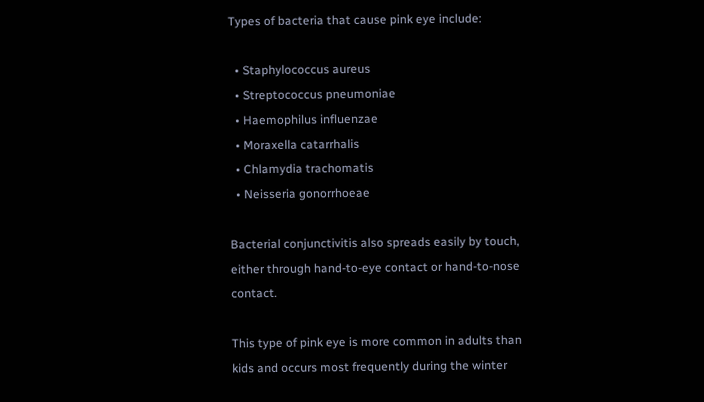Types of bacteria that cause pink eye include:

  • Staphylococcus aureus
  • Streptococcus pneumoniae
  • Haemophilus influenzae
  • Moraxella catarrhalis
  • Chlamydia trachomatis
  • Neisseria gonorrhoeae

Bacterial conjunctivitis also spreads easily by touch, either through hand-to-eye contact or hand-to-nose contact.

This type of pink eye is more common in adults than kids and occurs most frequently during the winter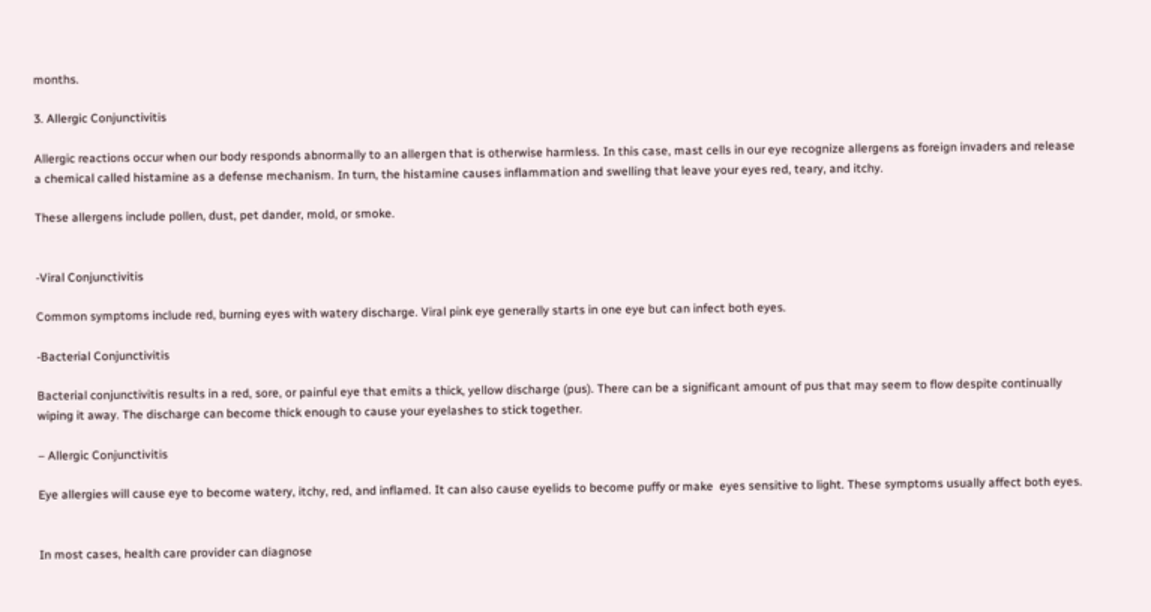months.

3. Allergic Conjunctivitis

Allergic reactions occur when our body responds abnormally to an allergen that is otherwise harmless. In this case, mast cells in our eye recognize allergens as foreign invaders and release a chemical called histamine as a defense mechanism. In turn, the histamine causes inflammation and swelling that leave your eyes red, teary, and itchy.

These allergens include pollen, dust, pet dander, mold, or smoke.


-Viral Conjunctivitis

Common symptoms include red, burning eyes with watery discharge. Viral pink eye generally starts in one eye but can infect both eyes.

-Bacterial Conjunctivitis

Bacterial conjunctivitis results in a red, sore, or painful eye that emits a thick, yellow discharge (pus). There can be a significant amount of pus that may seem to flow despite continually wiping it away. The discharge can become thick enough to cause your eyelashes to stick together.

– Allergic Conjunctivitis

Eye allergies will cause eye to become watery, itchy, red, and inflamed. It can also cause eyelids to become puffy or make  eyes sensitive to light. These symptoms usually affect both eyes.


In most cases, health care provider can diagnose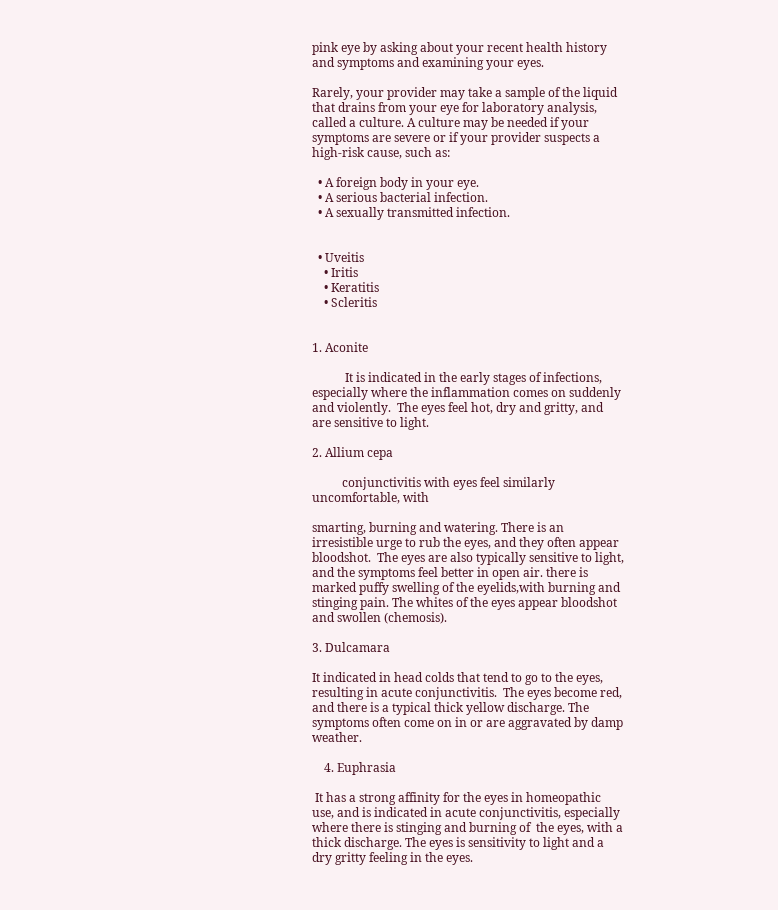pink eye by asking about your recent health history and symptoms and examining your eyes.

Rarely, your provider may take a sample of the liquid that drains from your eye for laboratory analysis, called a culture. A culture may be needed if your symptoms are severe or if your provider suspects a high-risk cause, such as:

  • A foreign body in your eye.
  • A serious bacterial infection.
  • A sexually transmitted infection.


  • Uveitis
    • Iritis
    • Keratitis
    • Scleritis


1. Aconite

           It is indicated in the early stages of infections, especially where the inflammation comes on suddenly and violently.  The eyes feel hot, dry and gritty, and are sensitive to light.

2. Allium cepa

          conjunctivitis with eyes feel similarly uncomfortable, with

smarting, burning and watering. There is an irresistible urge to rub the eyes, and they often appear bloodshot.  The eyes are also typically sensitive to light, and the symptoms feel better in open air. there is marked puffy swelling of the eyelids,with burning and stinging pain. The whites of the eyes appear bloodshot and swollen (chemosis).

3. Dulcamara

It indicated in head colds that tend to go to the eyes, resulting in acute conjunctivitis.  The eyes become red, and there is a typical thick yellow discharge. The symptoms often come on in or are aggravated by damp weather.

    4. Euphrasia

 It has a strong affinity for the eyes in homeopathic use, and is indicated in acute conjunctivitis, especially where there is stinging and burning of  the eyes, with a thick discharge. The eyes is sensitivity to light and a dry gritty feeling in the eyes.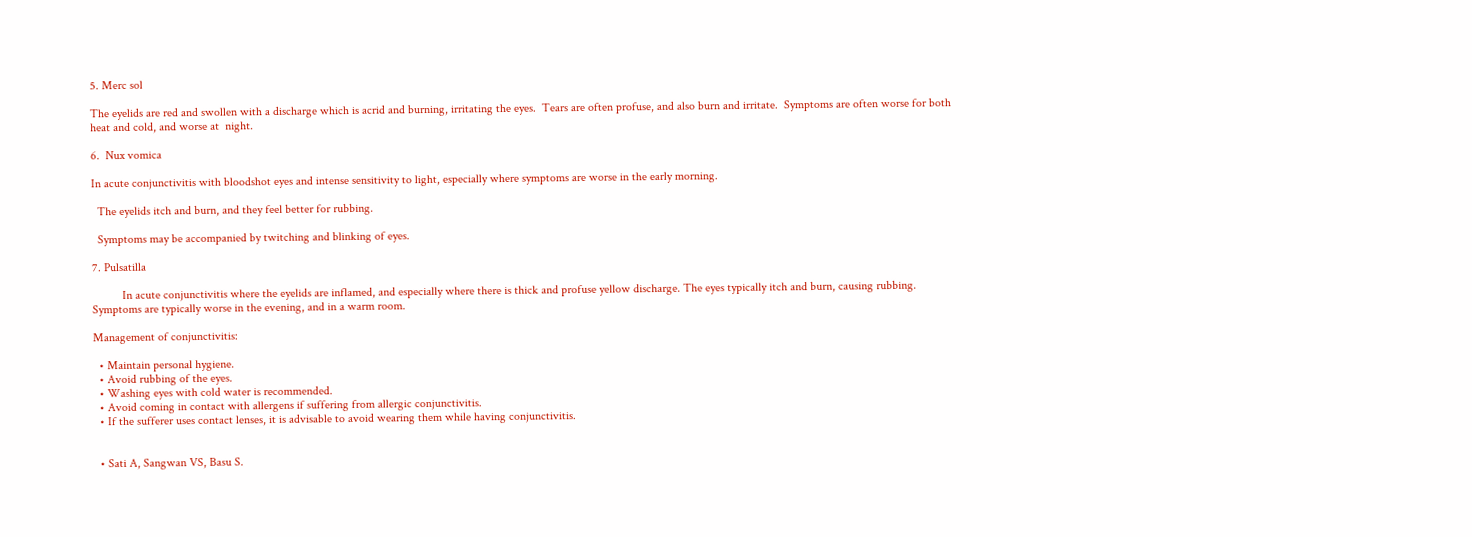5. Merc sol

The eyelids are red and swollen with a discharge which is acrid and burning, irritating the eyes.  Tears are often profuse, and also burn and irritate.  Symptoms are often worse for both heat and cold, and worse at  night.

6.  Nux vomica

In acute conjunctivitis with bloodshot eyes and intense sensitivity to light, especially where symptoms are worse in the early morning.

  The eyelids itch and burn, and they feel better for rubbing.

  Symptoms may be accompanied by twitching and blinking of eyes.

7. Pulsatilla

          In acute conjunctivitis where the eyelids are inflamed, and especially where there is thick and profuse yellow discharge. The eyes typically itch and burn, causing rubbing.  Symptoms are typically worse in the evening, and in a warm room.

Management of conjunctivitis:

  • Maintain personal hygiene.
  • Avoid rubbing of the eyes.
  • Washing eyes with cold water is recommended.
  • Avoid coming in contact with allergens if suffering from allergic conjunctivitis.
  • If the sufferer uses contact lenses, it is advisable to avoid wearing them while having conjunctivitis.


  • Sati A, Sangwan VS, Basu S.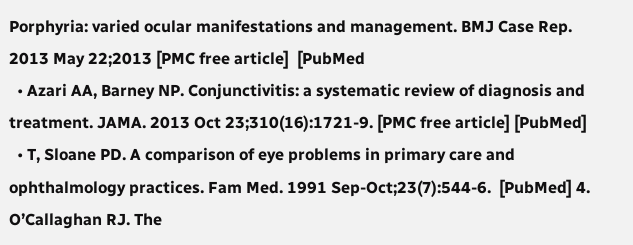Porphyria: varied ocular manifestations and management. BMJ Case Rep. 2013 May 22;2013 [PMC free article]  [PubMed
  • Azari AA, Barney NP. Conjunctivitis: a systematic review of diagnosis and treatment. JAMA. 2013 Oct 23;310(16):1721-9. [PMC free article] [PubMed]
  • T, Sloane PD. A comparison of eye problems in primary care and ophthalmology practices. Fam Med. 1991 Sep-Oct;23(7):544-6.  [PubMed] 4. O’Callaghan RJ. The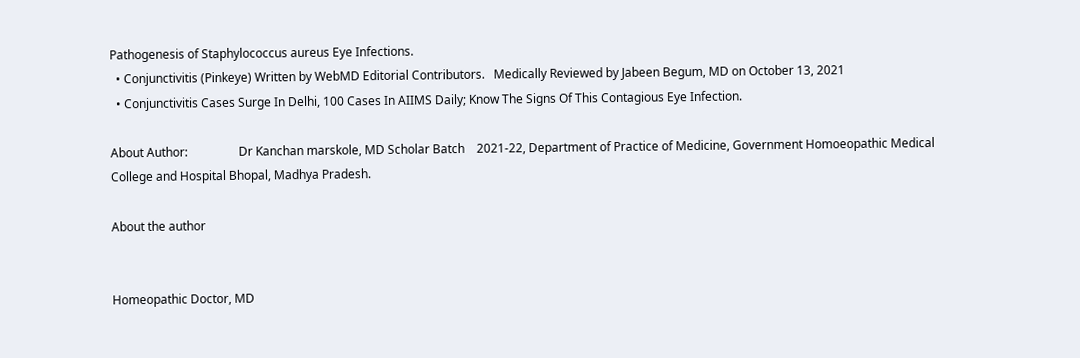Pathogenesis of Staphylococcus aureus Eye Infections.
  • Conjunctivitis (Pinkeye) Written by WebMD Editorial Contributors.   Medically Reviewed by Jabeen Begum, MD on October 13, 2021
  • Conjunctivitis Cases Surge In Delhi, 100 Cases In AIIMS Daily; Know The Signs Of This Contagious Eye Infection.

About Author:                 Dr Kanchan marskole, MD Scholar Batch    2021-22, Department of Practice of Medicine, Government Homoeopathic Medical College and Hospital Bhopal, Madhya Pradesh.

About the author


Homeopathic Doctor, MD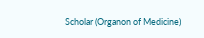Scholar (Organon of Medicine)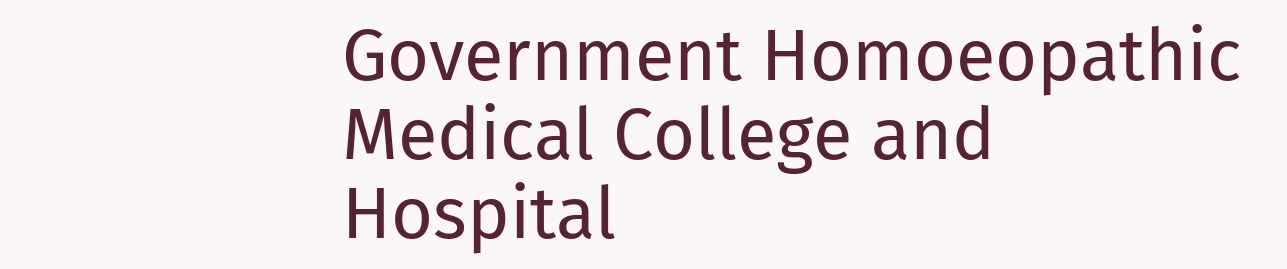Government Homoeopathic Medical College and Hospital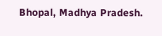Bhopal, Madhya Pradesh.